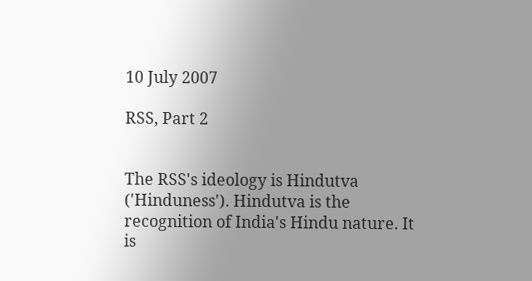10 July 2007

RSS, Part 2


The RSS's ideology is Hindutva ('Hinduness'). Hindutva is the recognition of India's Hindu nature. It is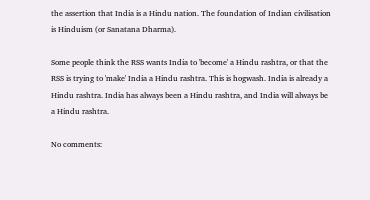the assertion that India is a Hindu nation. The foundation of Indian civilisation is Hinduism (or Sanatana Dharma).

Some people think the RSS wants India to 'become' a Hindu rashtra, or that the RSS is trying to 'make' India a Hindu rashtra. This is hogwash. India is already a Hindu rashtra. India has always been a Hindu rashtra, and India will always be a Hindu rashtra.

No comments: